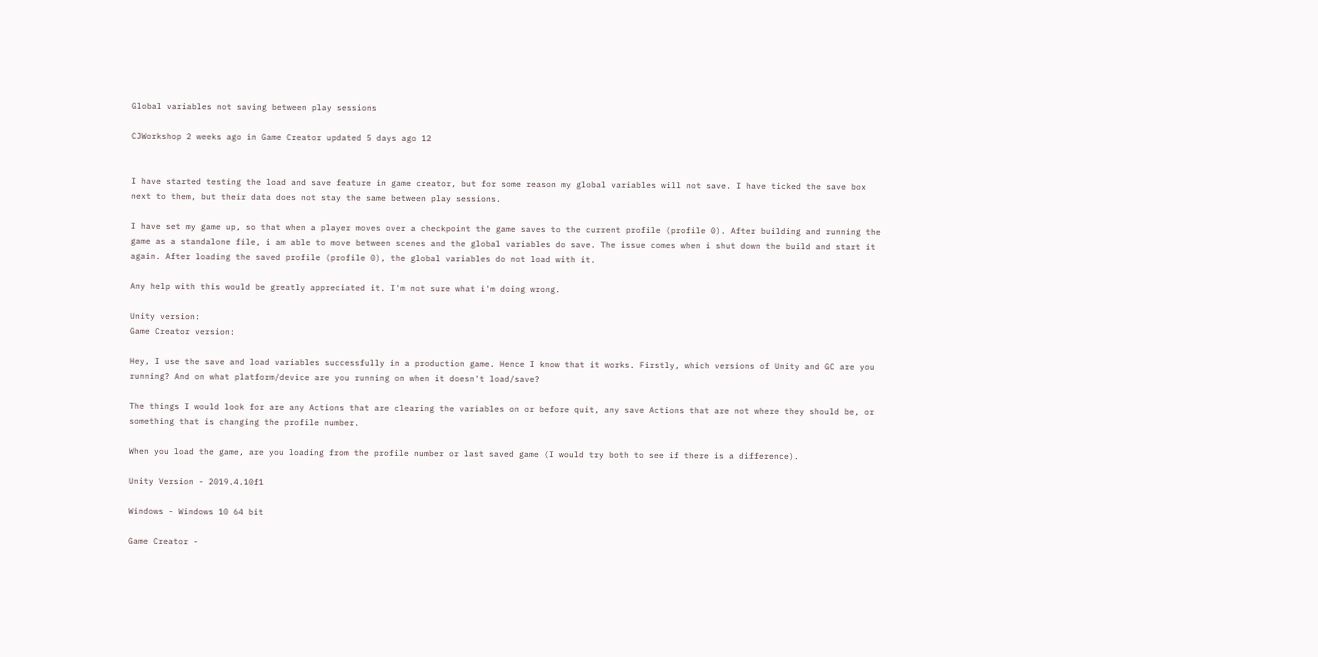Global variables not saving between play sessions

CJWorkshop 2 weeks ago in Game Creator updated 5 days ago 12


I have started testing the load and save feature in game creator, but for some reason my global variables will not save. I have ticked the save box next to them, but their data does not stay the same between play sessions.

I have set my game up, so that when a player moves over a checkpoint the game saves to the current profile (profile 0). After building and running the game as a standalone file, i am able to move between scenes and the global variables do save. The issue comes when i shut down the build and start it again. After loading the saved profile (profile 0), the global variables do not load with it.

Any help with this would be greatly appreciated it. I'm not sure what i'm doing wrong.

Unity version:
Game Creator version:

Hey, I use the save and load variables successfully in a production game. Hence I know that it works. Firstly, which versions of Unity and GC are you running? And on what platform/device are you running on when it doesn't load/save?

The things I would look for are any Actions that are clearing the variables on or before quit, any save Actions that are not where they should be, or something that is changing the profile number.

When you load the game, are you loading from the profile number or last saved game (I would try both to see if there is a difference).

Unity Version - 2019.4.10f1

Windows - Windows 10 64 bit

Game Creator -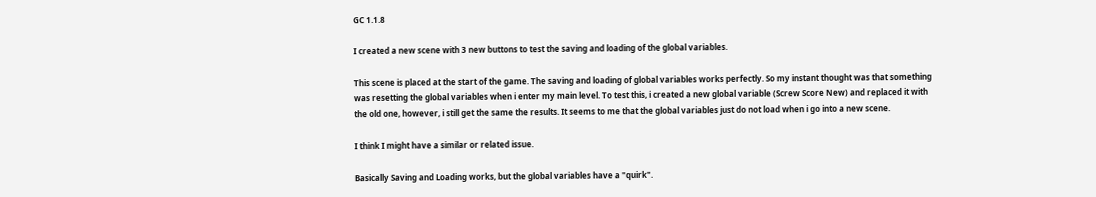GC 1.1.8

I created a new scene with 3 new buttons to test the saving and loading of the global variables.

This scene is placed at the start of the game. The saving and loading of global variables works perfectly. So my instant thought was that something was resetting the global variables when i enter my main level. To test this, i created a new global variable (Screw Score New) and replaced it with the old one, however, i still get the same the results. It seems to me that the global variables just do not load when i go into a new scene.

I think I might have a similar or related issue.

Basically Saving and Loading works, but the global variables have a "quirk".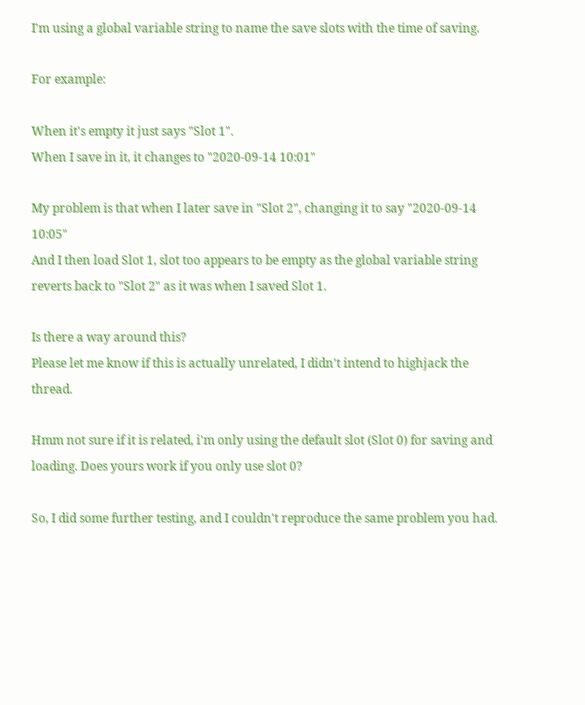I'm using a global variable string to name the save slots with the time of saving.

For example:

When it's empty it just says "Slot 1".
When I save in it, it changes to "2020-09-14 10:01"

My problem is that when I later save in "Slot 2", changing it to say "2020-09-14 10:05"
And I then load Slot 1, slot too appears to be empty as the global variable string reverts back to "Slot 2" as it was when I saved Slot 1.

Is there a way around this?
Please let me know if this is actually unrelated, I didn't intend to highjack the thread.

Hmm not sure if it is related, i'm only using the default slot (Slot 0) for saving and loading. Does yours work if you only use slot 0?

So, I did some further testing, and I couldn't reproduce the same problem you had.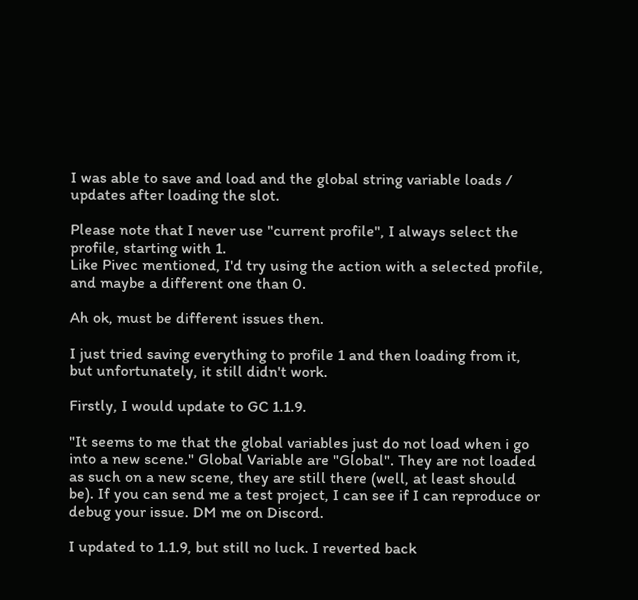I was able to save and load and the global string variable loads / updates after loading the slot.

Please note that I never use "current profile", I always select the profile, starting with 1.
Like Pivec mentioned, I'd try using the action with a selected profile, and maybe a different one than 0.

Ah ok, must be different issues then.

I just tried saving everything to profile 1 and then loading from it, but unfortunately, it still didn't work.

Firstly, I would update to GC 1.1.9.

"It seems to me that the global variables just do not load when i go into a new scene." Global Variable are "Global". They are not loaded as such on a new scene, they are still there (well, at least should be). If you can send me a test project, I can see if I can reproduce or debug your issue. DM me on Discord.

I updated to 1.1.9, but still no luck. I reverted back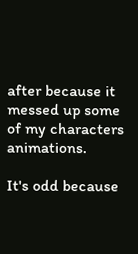after because it messed up some of my characters animations.

It's odd because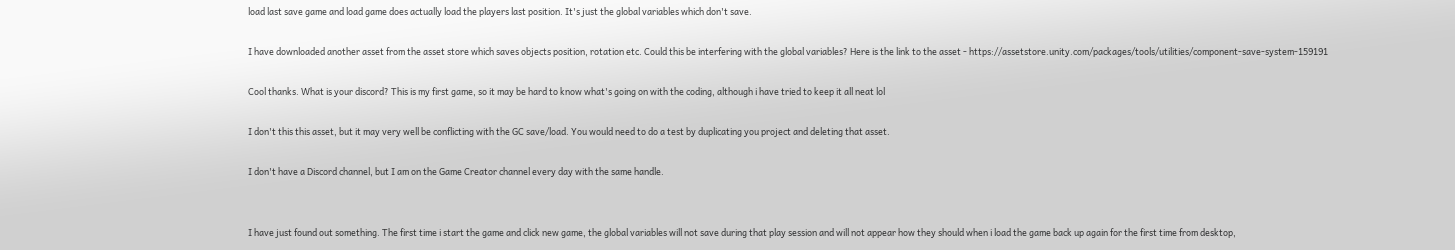load last save game and load game does actually load the players last position. It's just the global variables which don't save.

I have downloaded another asset from the asset store which saves objects position, rotation etc. Could this be interfering with the global variables? Here is the link to the asset - https://assetstore.unity.com/packages/tools/utilities/component-save-system-159191

Cool thanks. What is your discord? This is my first game, so it may be hard to know what's going on with the coding, although i have tried to keep it all neat lol

I don't this this asset, but it may very well be conflicting with the GC save/load. You would need to do a test by duplicating you project and deleting that asset.

I don't have a Discord channel, but I am on the Game Creator channel every day with the same handle.


I have just found out something. The first time i start the game and click new game, the global variables will not save during that play session and will not appear how they should when i load the game back up again for the first time from desktop,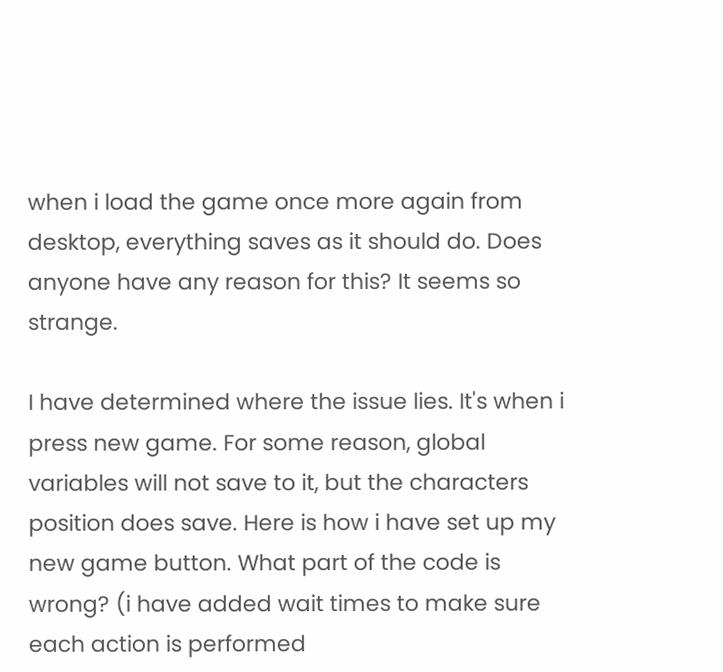when i load the game once more again from desktop, everything saves as it should do. Does anyone have any reason for this? It seems so strange.

I have determined where the issue lies. It's when i press new game. For some reason, global variables will not save to it, but the characters position does save. Here is how i have set up my new game button. What part of the code is wrong? (i have added wait times to make sure each action is performed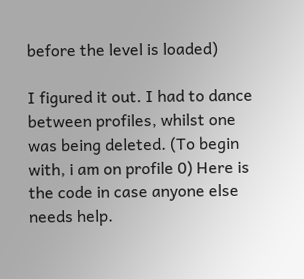before the level is loaded)

I figured it out. I had to dance between profiles, whilst one was being deleted. (To begin with, i am on profile 0) Here is the code in case anyone else needs help.